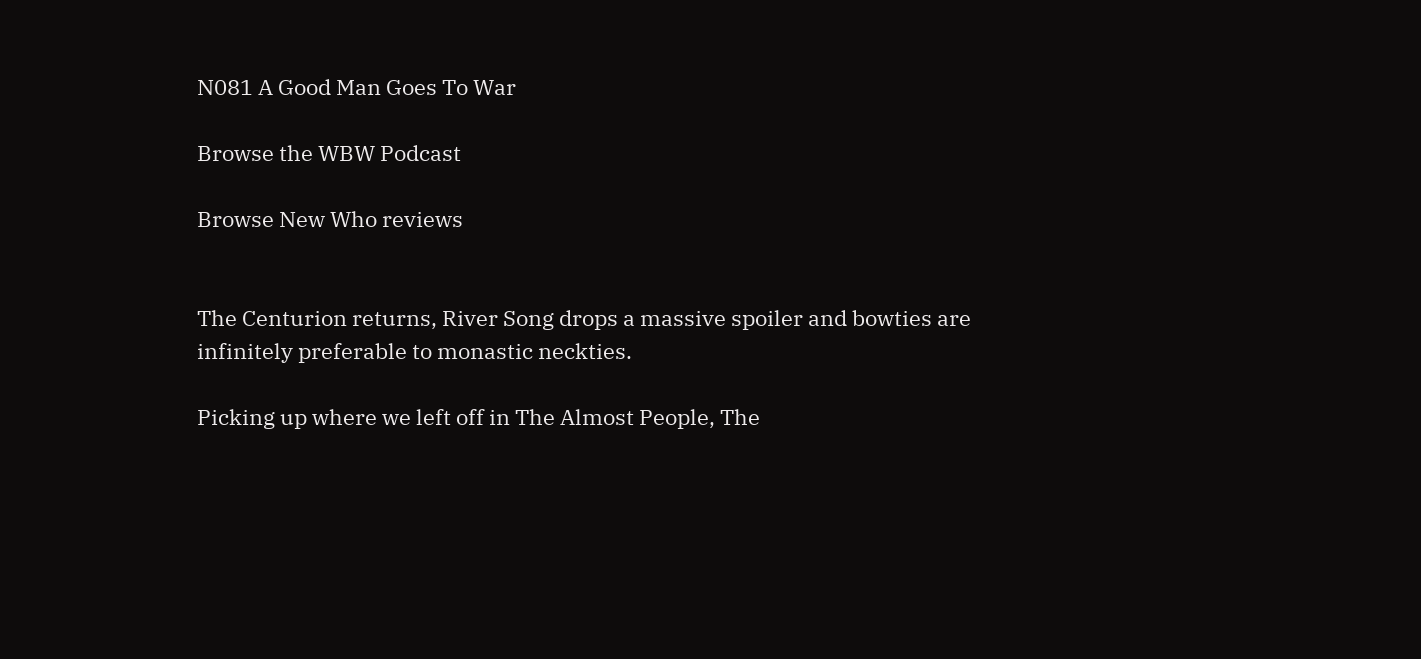N081 A Good Man Goes To War

Browse the WBW Podcast

Browse New Who reviews


The Centurion returns, River Song drops a massive spoiler and bowties are infinitely preferable to monastic neckties.

Picking up where we left off in The Almost People, The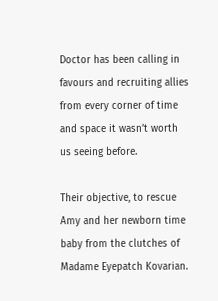Doctor has been calling in favours and recruiting allies from every corner of time and space it wasn’t worth us seeing before.

Their objective, to rescue Amy and her newborn time baby from the clutches of Madame Eyepatch Kovarian.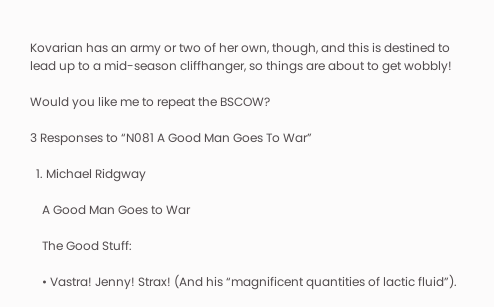Kovarian has an army or two of her own, though, and this is destined to lead up to a mid-season cliffhanger, so things are about to get wobbly!

Would you like me to repeat the BSCOW?

3 Responses to “N081 A Good Man Goes To War”

  1. Michael Ridgway

    A Good Man Goes to War

    The Good Stuff:

    • Vastra! Jenny! Strax! (And his “magnificent quantities of lactic fluid”).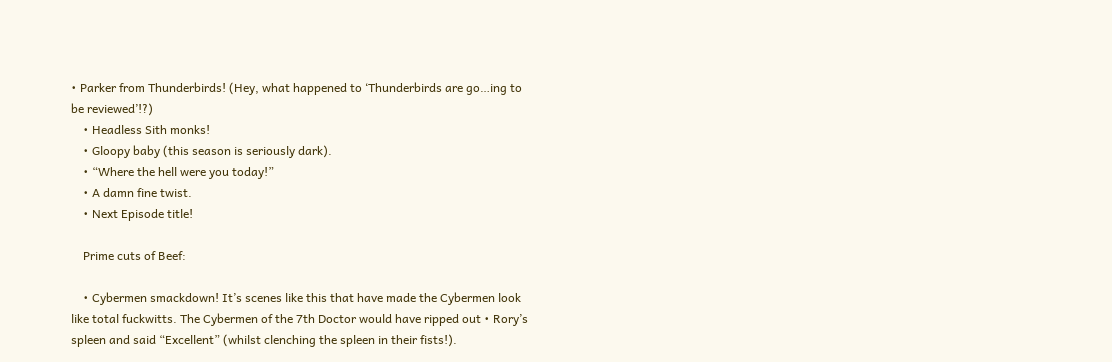• Parker from Thunderbirds! (Hey, what happened to ‘Thunderbirds are go…ing to be reviewed’!?)
    • Headless Sith monks!
    • Gloopy baby (this season is seriously dark).
    • “Where the hell were you today!”
    • A damn fine twist.
    • Next Episode title!

    Prime cuts of Beef:

    • Cybermen smackdown! It’s scenes like this that have made the Cybermen look like total fuckwitts. The Cybermen of the 7th Doctor would have ripped out • Rory’s spleen and said “Excellent” (whilst clenching the spleen in their fists!).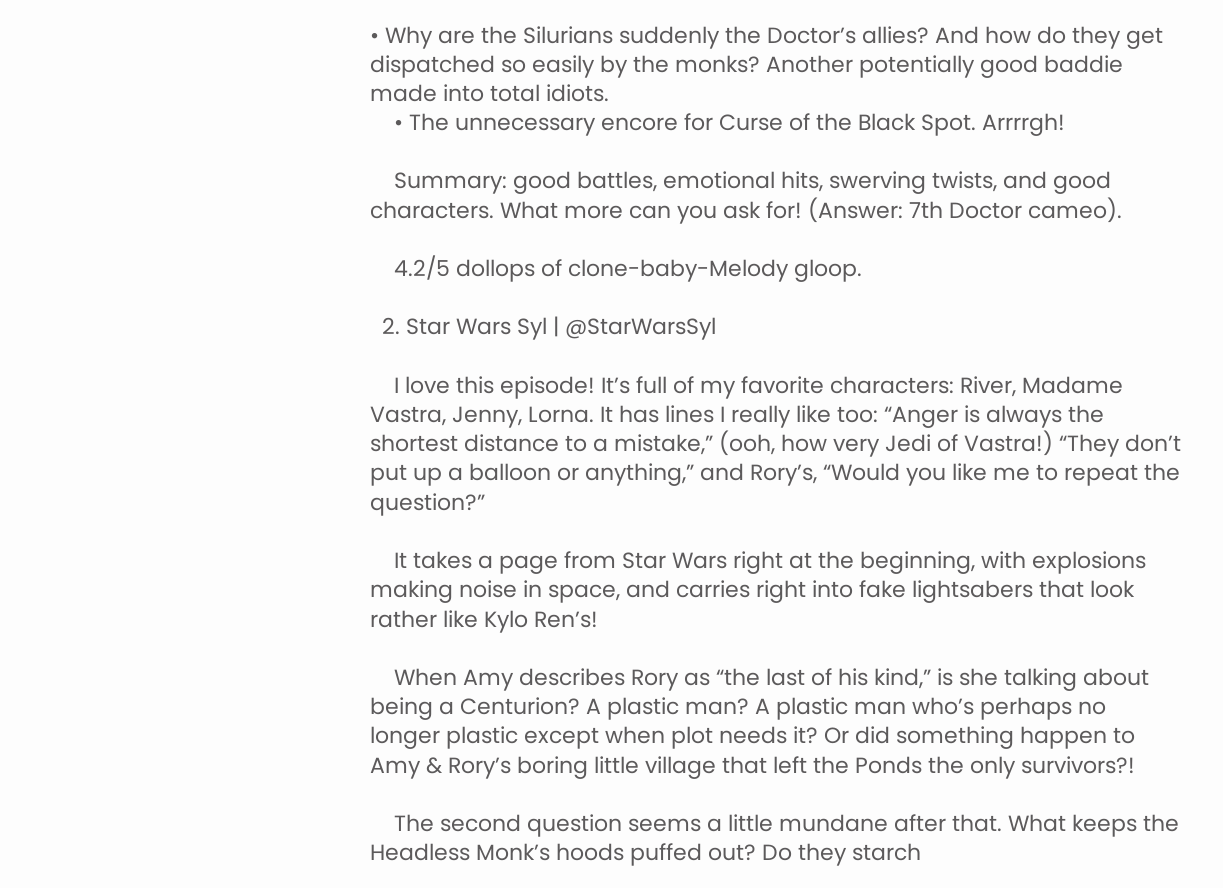• Why are the Silurians suddenly the Doctor’s allies? And how do they get dispatched so easily by the monks? Another potentially good baddie made into total idiots.
    • The unnecessary encore for Curse of the Black Spot. Arrrrgh!

    Summary: good battles, emotional hits, swerving twists, and good characters. What more can you ask for! (Answer: 7th Doctor cameo).

    4.2/5 dollops of clone-baby-Melody gloop.

  2. Star Wars Syl | @StarWarsSyl

    I love this episode! It’s full of my favorite characters: River, Madame Vastra, Jenny, Lorna. It has lines I really like too: “Anger is always the shortest distance to a mistake,” (ooh, how very Jedi of Vastra!) “They don’t put up a balloon or anything,” and Rory’s, “Would you like me to repeat the question?”

    It takes a page from Star Wars right at the beginning, with explosions making noise in space, and carries right into fake lightsabers that look rather like Kylo Ren’s!

    When Amy describes Rory as “the last of his kind,” is she talking about being a Centurion? A plastic man? A plastic man who’s perhaps no longer plastic except when plot needs it? Or did something happen to Amy & Rory’s boring little village that left the Ponds the only survivors?!

    The second question seems a little mundane after that. What keeps the Headless Monk’s hoods puffed out? Do they starch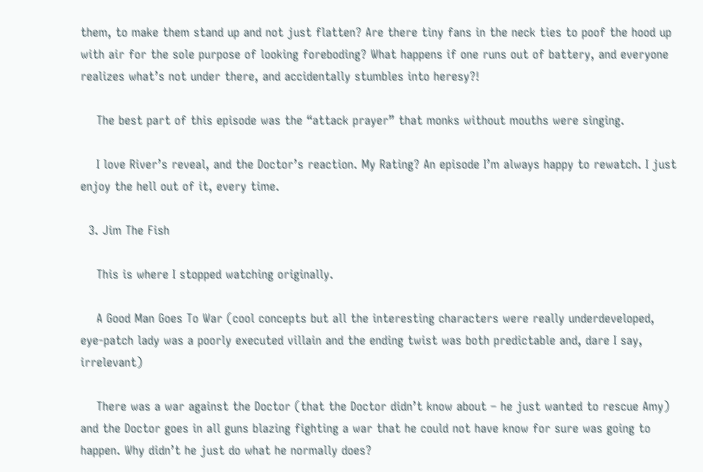them, to make them stand up and not just flatten? Are there tiny fans in the neck ties to poof the hood up with air for the sole purpose of looking foreboding? What happens if one runs out of battery, and everyone realizes what’s not under there, and accidentally stumbles into heresy?!

    The best part of this episode was the “attack prayer” that monks without mouths were singing.

    I love River’s reveal, and the Doctor’s reaction. My Rating? An episode I’m always happy to rewatch. I just enjoy the hell out of it, every time.

  3. Jim The Fish

    This is where I stopped watching originally.

    A Good Man Goes To War (cool concepts but all the interesting characters were really underdeveloped, eye-patch lady was a poorly executed villain and the ending twist was both predictable and, dare I say, irrelevant)

    There was a war against the Doctor (that the Doctor didn’t know about – he just wanted to rescue Amy) and the Doctor goes in all guns blazing fighting a war that he could not have know for sure was going to happen. Why didn’t he just do what he normally does?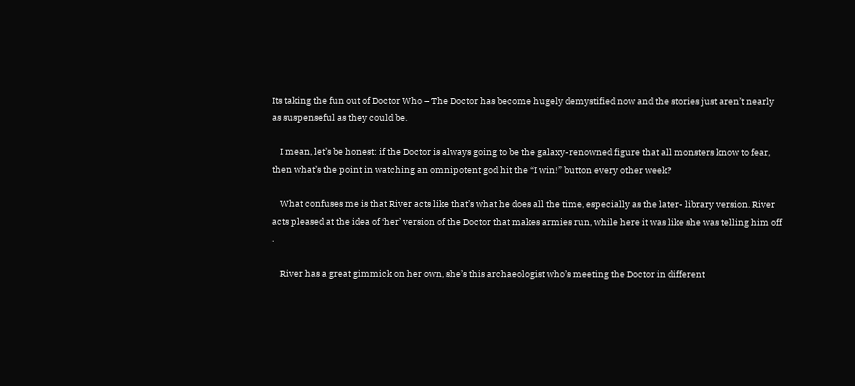Its taking the fun out of Doctor Who – The Doctor has become hugely demystified now and the stories just aren’t nearly as suspenseful as they could be.

    I mean, let’s be honest: if the Doctor is always going to be the galaxy-renowned figure that all monsters know to fear, then what’s the point in watching an omnipotent god hit the “I win!” button every other week?

    What confuses me is that River acts like that’s what he does all the time, especially as the later- library version. River acts pleased at the idea of ‘her’ version of the Doctor that makes armies run, while here it was like she was telling him off .

    River has a great gimmick on her own, she’s this archaeologist who’s meeting the Doctor in different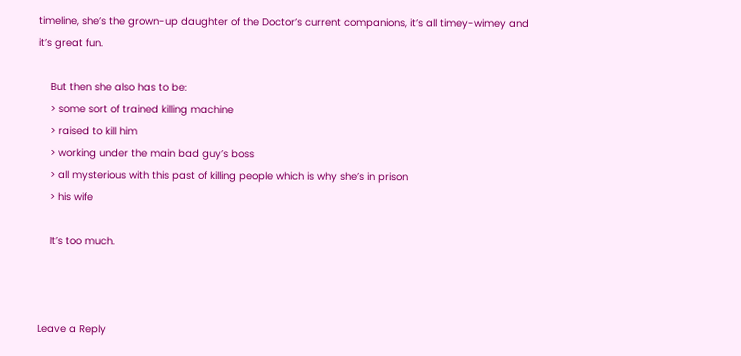timeline, she’s the grown-up daughter of the Doctor’s current companions, it’s all timey-wimey and it’s great fun.

    But then she also has to be:
    > some sort of trained killing machine
    > raised to kill him
    > working under the main bad guy’s boss
    > all mysterious with this past of killing people which is why she’s in prison
    > his wife

    It’s too much.



Leave a Reply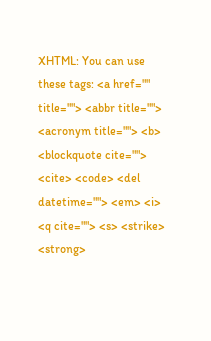XHTML: You can use these tags: <a href="" title=""> <abbr title=""> <acronym title=""> <b> <blockquote cite=""> <cite> <code> <del datetime=""> <em> <i> <q cite=""> <s> <strike> <strong>